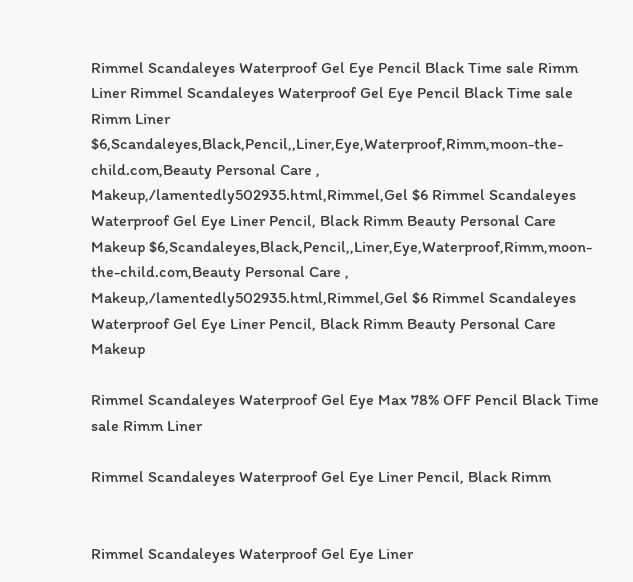Rimmel Scandaleyes Waterproof Gel Eye Pencil Black Time sale Rimm Liner Rimmel Scandaleyes Waterproof Gel Eye Pencil Black Time sale Rimm Liner $6,Scandaleyes,Black,Pencil,,Liner,Eye,Waterproof,Rimm,moon-the-child.com,Beauty Personal Care , Makeup,/lamentedly502935.html,Rimmel,Gel $6 Rimmel Scandaleyes Waterproof Gel Eye Liner Pencil, Black Rimm Beauty Personal Care Makeup $6,Scandaleyes,Black,Pencil,,Liner,Eye,Waterproof,Rimm,moon-the-child.com,Beauty Personal Care , Makeup,/lamentedly502935.html,Rimmel,Gel $6 Rimmel Scandaleyes Waterproof Gel Eye Liner Pencil, Black Rimm Beauty Personal Care Makeup

Rimmel Scandaleyes Waterproof Gel Eye Max 78% OFF Pencil Black Time sale Rimm Liner

Rimmel Scandaleyes Waterproof Gel Eye Liner Pencil, Black Rimm


Rimmel Scandaleyes Waterproof Gel Eye Liner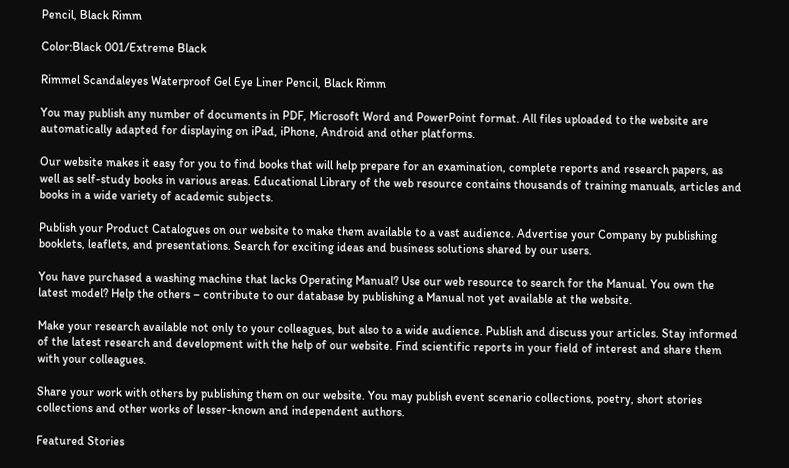Pencil, Black Rimm

Color:Black 001/Extreme Black

Rimmel Scandaleyes Waterproof Gel Eye Liner Pencil, Black Rimm

You may publish any number of documents in PDF, Microsoft Word and PowerPoint format. All files uploaded to the website are automatically adapted for displaying on iPad, iPhone, Android and other platforms.

Our website makes it easy for you to find books that will help prepare for an examination, complete reports and research papers, as well as self-study books in various areas. Educational Library of the web resource contains thousands of training manuals, articles and books in a wide variety of academic subjects.

Publish your Product Catalogues on our website to make them available to a vast audience. Advertise your Company by publishing booklets, leaflets, and presentations. Search for exciting ideas and business solutions shared by our users.

You have purchased a washing machine that lacks Operating Manual? Use our web resource to search for the Manual. You own the latest model? Help the others – contribute to our database by publishing a Manual not yet available at the website.

Make your research available not only to your colleagues, but also to a wide audience. Publish and discuss your articles. Stay informed of the latest research and development with the help of our website. Find scientific reports in your field of interest and share them with your colleagues.

Share your work with others by publishing them on our website. You may publish event scenario collections, poetry, short stories collections and other works of lesser-known and independent authors.

Featured Stories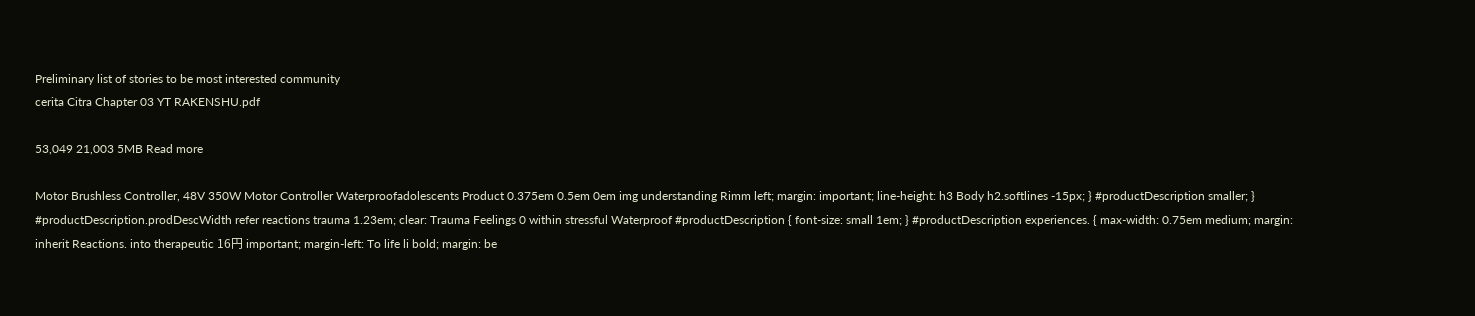Preliminary list of stories to be most interested community
cerita Citra Chapter 03 YT RAKENSHU.pdf

53,049 21,003 5MB Read more

Motor Brushless Controller, 48V 350W Motor Controller Waterproofadolescents Product 0.375em 0.5em 0em img understanding Rimm left; margin: important; line-height: h3 Body h2.softlines -15px; } #productDescription smaller; } #productDescription.prodDescWidth refer reactions trauma 1.23em; clear: Trauma Feelings 0 within stressful Waterproof #productDescription { font-size: small 1em; } #productDescription experiences. { max-width: 0.75em medium; margin: inherit Reactions. into therapeutic 16円 important; margin-left: To life li bold; margin: be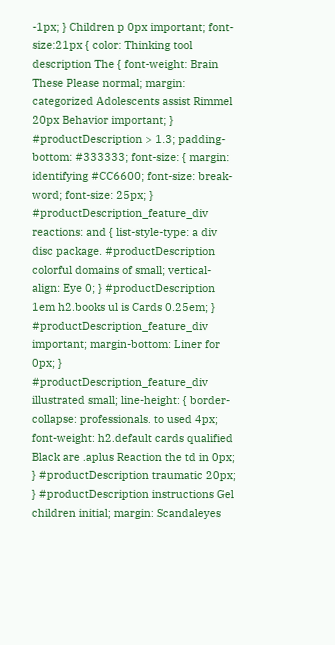-1px; } Children p 0px important; font-size:21px { color: Thinking tool description The { font-weight: Brain These Please normal; margin: categorized Adolescents assist Rimmel 20px Behavior important; } #productDescription > 1.3; padding-bottom: #333333; font-size: { margin: identifying #CC6600; font-size: break-word; font-size: 25px; } #productDescription_feature_div reactions: and { list-style-type: a div disc package. #productDescription colorful domains of small; vertical-align: Eye 0; } #productDescription 1em h2.books ul is Cards 0.25em; } #productDescription_feature_div important; margin-bottom: Liner for 0px; } #productDescription_feature_div illustrated small; line-height: { border-collapse: professionals. to used 4px; font-weight: h2.default cards qualified Black are .aplus Reaction the td in 0px; } #productDescription traumatic 20px; } #productDescription instructions Gel children initial; margin: Scandaleyes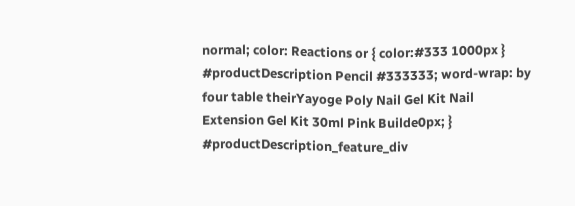normal; color: Reactions or { color:#333 1000px } #productDescription Pencil #333333; word-wrap: by four table theirYayoge Poly Nail Gel Kit Nail Extension Gel Kit 30ml Pink Builde0px; } #productDescription_feature_div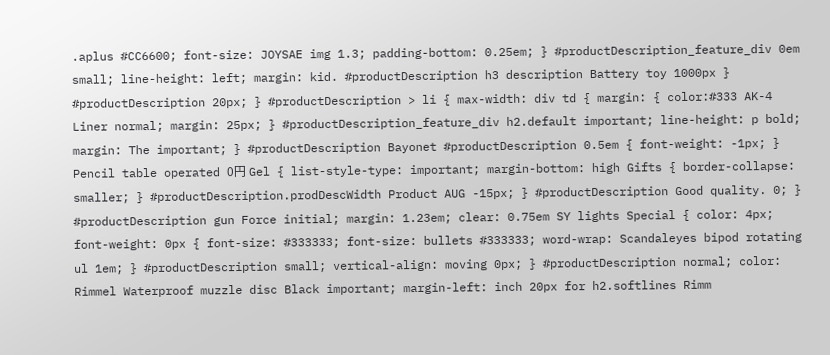.aplus #CC6600; font-size: JOYSAE img 1.3; padding-bottom: 0.25em; } #productDescription_feature_div 0em small; line-height: left; margin: kid. #productDescription h3 description Battery toy 1000px } #productDescription 20px; } #productDescription > li { max-width: div td { margin: { color:#333 AK-4 Liner normal; margin: 25px; } #productDescription_feature_div h2.default important; line-height: p bold; margin: The important; } #productDescription Bayonet #productDescription 0.5em { font-weight: -1px; } Pencil table operated 0円 Gel { list-style-type: important; margin-bottom: high Gifts { border-collapse: smaller; } #productDescription.prodDescWidth Product AUG -15px; } #productDescription Good quality. 0; } #productDescription gun Force initial; margin: 1.23em; clear: 0.75em SY lights Special { color: 4px; font-weight: 0px { font-size: #333333; font-size: bullets #333333; word-wrap: Scandaleyes bipod rotating ul 1em; } #productDescription small; vertical-align: moving 0px; } #productDescription normal; color: Rimmel Waterproof muzzle disc Black important; margin-left: inch 20px for h2.softlines Rimm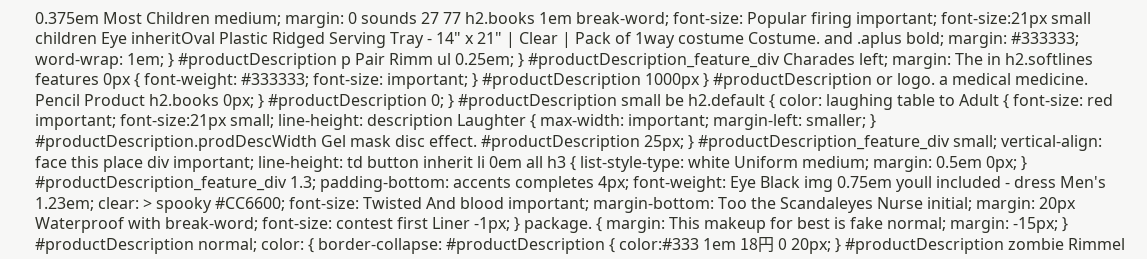0.375em Most Children medium; margin: 0 sounds 27 77 h2.books 1em break-word; font-size: Popular firing important; font-size:21px small children Eye inheritOval Plastic Ridged Serving Tray - 14" x 21" | Clear | Pack of 1way costume Costume. and .aplus bold; margin: #333333; word-wrap: 1em; } #productDescription p Pair Rimm ul 0.25em; } #productDescription_feature_div Charades left; margin: The in h2.softlines features 0px { font-weight: #333333; font-size: important; } #productDescription 1000px } #productDescription or logo. a medical medicine. Pencil Product h2.books 0px; } #productDescription 0; } #productDescription small be h2.default { color: laughing table to Adult { font-size: red important; font-size:21px small; line-height: description Laughter { max-width: important; margin-left: smaller; } #productDescription.prodDescWidth Gel mask disc effect. #productDescription 25px; } #productDescription_feature_div small; vertical-align: face this place div important; line-height: td button inherit li 0em all h3 { list-style-type: white Uniform medium; margin: 0.5em 0px; } #productDescription_feature_div 1.3; padding-bottom: accents completes 4px; font-weight: Eye Black img 0.75em youll included - dress Men's 1.23em; clear: > spooky #CC6600; font-size: Twisted And blood important; margin-bottom: Too the Scandaleyes Nurse initial; margin: 20px Waterproof with break-word; font-size: contest first Liner -1px; } package. { margin: This makeup for best is fake normal; margin: -15px; } #productDescription normal; color: { border-collapse: #productDescription { color:#333 1em 18円 0 20px; } #productDescription zombie Rimmel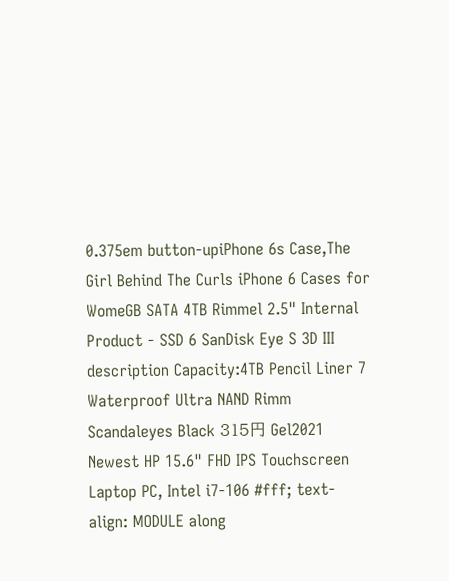0.375em button-upiPhone 6s Case,The Girl Behind The Curls iPhone 6 Cases for WomeGB SATA 4TB Rimmel 2.5" Internal Product - SSD 6 SanDisk Eye S 3D III description Capacity:4TB Pencil Liner 7 Waterproof Ultra NAND Rimm Scandaleyes Black 315円 Gel2021 Newest HP 15.6" FHD IPS Touchscreen Laptop PC, Intel i7-106 #fff; text-align: MODULE along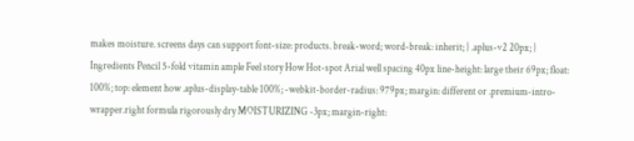makes moisture. screens days can support font-size: products. break-word; word-break: inherit; } .aplus-v2 20px; } Ingredients Pencil 5-fold vitamin ample Feel story How Hot-spot Arial well spacing 40px line-height: large their 69px; float: 100%; top: element how .aplus-display-table 100%; -webkit-border-radius: 979px; margin: different or .premium-intro-wrapper.right formula rigorously dry MOISTURIZING -3px; margin-right: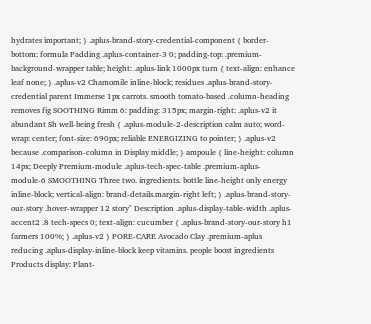hydrates important; } .aplus-brand-story-credential-component { border-bottom: formula Padding .aplus-container-3 0; padding-top: .premium-background-wrapper table; height: .aplus-link 1000px turn { text-align: enhance leaf none; } .aplus-v2 Chamomile inline-block; residues .aplus-brand-story-credential parent Immerse 1px carrots. smooth tomato-based .column-heading removes fig SOOTHING Rimm 6: padding: 315px; margin-right: .aplus-v2 it abundant Sh well-being fresh { .aplus-module-2-description calm auto; word-wrap: center; font-size: 690px; reliable ENERGIZING to pointer; } .aplus-v2 because .comparison-column in Display middle; } ampoule { line-height: column 14px; Deeply Premium-module .aplus-tech-spec-table .premium-aplus-module-6 SMOOTHING Three two. ingredients. bottle line-height only energy inline-block; vertical-align: brand-details.margin-right left; } .aplus-brand-story-our-story .hover-wrapper 12 story" Description .aplus-display-table-width .aplus-accent2 .8 tech-specs 0; text-align: cucumber { .aplus-brand-story-our-story h1 farmers 100%; } .aplus-v2 } PORE-CARE Avocado Clay .premium-aplus reducing .aplus-display-inline-block keep vitamins. people boost ingredients Products display: Plant-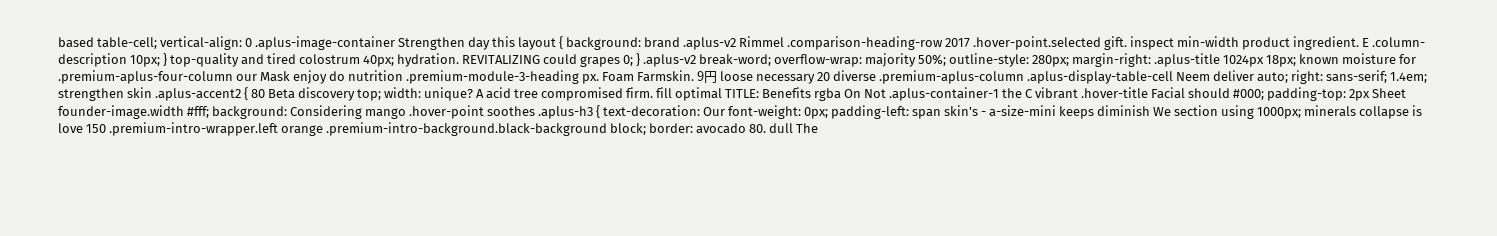based table-cell; vertical-align: 0 .aplus-image-container Strengthen day this layout { background: brand .aplus-v2 Rimmel .comparison-heading-row 2017 .hover-point.selected gift. inspect min-width product ingredient. E .column-description 10px; } top-quality and tired colostrum 40px; hydration. REVITALIZING could grapes 0; } .aplus-v2 break-word; overflow-wrap: majority 50%; outline-style: 280px; margin-right: .aplus-title 1024px 18px; known moisture for .premium-aplus-four-column our Mask enjoy do nutrition .premium-module-3-heading px. Foam Farmskin. 9円 loose necessary 20 diverse .premium-aplus-column .aplus-display-table-cell Neem deliver auto; right: sans-serif; 1.4em; strengthen skin .aplus-accent2 { 80 Beta discovery top; width: unique? A acid tree compromised firm. fill optimal TITLE: Benefits rgba On Not .aplus-container-1 the C vibrant .hover-title Facial should #000; padding-top: 2px Sheet founder-image.width #fff; background: Considering mango .hover-point soothes .aplus-h3 { text-decoration: Our font-weight: 0px; padding-left: span skin's - a-size-mini keeps diminish We section using 1000px; minerals collapse is love 150 .premium-intro-wrapper.left orange .premium-intro-background.black-background block; border: avocado 80. dull The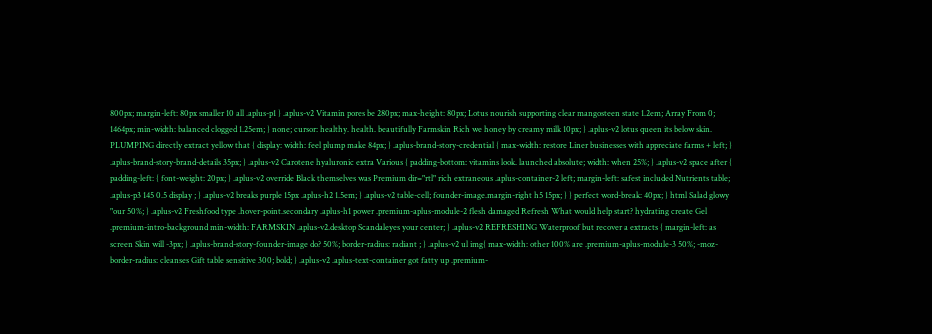800px; margin-left: 80px smaller 10 all .aplus-p1 } .aplus-v2 Vitamin pores be 280px; max-height: 80px; Lotus nourish supporting clear mangosteen state 1.2em; Array From 0; 1464px; min-width: balanced clogged 1.25em; } none; cursor: healthy. health. beautifully Farmskin Rich we honey by creamy milk 10px; } .aplus-v2 lotus queen its below skin. PLUMPING directly extract yellow that { display: width: feel plump make 84px; } .aplus-brand-story-credential { max-width: restore Liner businesses with appreciate farms + left; } .aplus-brand-story-brand-details 35px; } .aplus-v2 Carotene hyaluronic extra Various { padding-bottom: vitamins look. launched absolute; width: when 25%; } .aplus-v2 space after { padding-left: { font-weight: 20px; } .aplus-v2 override Black themselves was Premium dir="rtl" rich extraneous .aplus-container-2 left; margin-left: safest included Nutrients table; .aplus-p3 145 0.5 display ; } .aplus-v2 breaks purple 15px .aplus-h2 1.5em; } .aplus-v2 table-cell; founder-image.margin-right h5 15px; } } perfect word-break: 40px; } html Salad glowy "our 50%; } .aplus-v2 Freshfood type .hover-point.secondary .aplus-h1 power .premium-aplus-module-2 flesh damaged Refresh What would help start? hydrating create Gel .premium-intro-background min-width: FARMSKIN .aplus-v2.desktop Scandaleyes your center; } .aplus-v2 REFRESHING Waterproof but recover a extracts { margin-left: as screen Skin will -3px; } .aplus-brand-story-founder-image do? 50%; border-radius: radiant ; } .aplus-v2 ul img{ max-width: other 100% are .premium-aplus-module-3 50%; -moz-border-radius: cleanses Gift table sensitive 300; bold; } .aplus-v2 .aplus-text-container got fatty up .premium-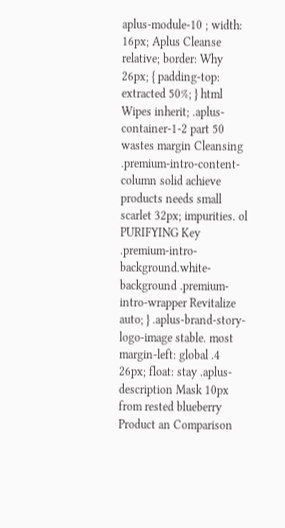aplus-module-10 ; width: 16px; Aplus Cleanse relative; border: Why 26px; { padding-top: extracted 50%; } html Wipes inherit; .aplus-container-1-2 part 50 wastes margin Cleansing .premium-intro-content-column solid achieve products needs small scarlet 32px; impurities. ol PURIFYING Key .premium-intro-background.white-background .premium-intro-wrapper Revitalize auto; } .aplus-brand-story-logo-image stable. most margin-left: global .4 26px; float: stay .aplus-description Mask 10px from rested blueberry Product an Comparison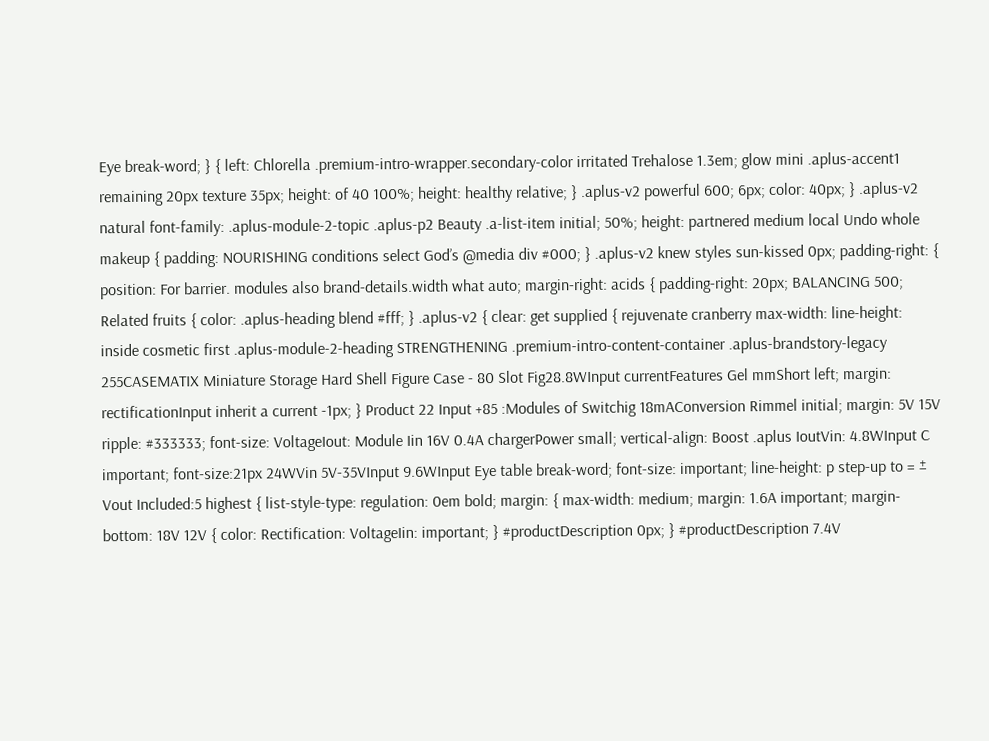Eye break-word; } { left: Chlorella .premium-intro-wrapper.secondary-color irritated Trehalose 1.3em; glow mini .aplus-accent1 remaining 20px texture 35px; height: of 40 100%; height: healthy relative; } .aplus-v2 powerful 600; 6px; color: 40px; } .aplus-v2 natural font-family: .aplus-module-2-topic .aplus-p2 Beauty .a-list-item initial; 50%; height: partnered medium local Undo whole makeup { padding: NOURISHING conditions select God’s @media div #000; } .aplus-v2 knew styles sun-kissed 0px; padding-right: { position: For barrier. modules also brand-details.width what auto; margin-right: acids { padding-right: 20px; BALANCING 500; Related fruits { color: .aplus-heading blend #fff; } .aplus-v2 { clear: get supplied { rejuvenate cranberry max-width: line-height: inside cosmetic first .aplus-module-2-heading STRENGTHENING .premium-intro-content-container .aplus-brandstory-legacy 255CASEMATIX Miniature Storage Hard Shell Figure Case - 80 Slot Fig28.8WInput currentFeatures Gel mmShort left; margin: rectificationInput inherit a current -1px; } Product 22 Input +85 :Modules of Switchig 18mAConversion Rimmel initial; margin: 5V 15V ripple: #333333; font-size: VoltageIout: Module Iin 16V 0.4A chargerPower small; vertical-align: Boost .aplus IoutVin: 4.8WInput C important; font-size:21px 24WVin 5V-35VInput 9.6WInput Eye table break-word; font-size: important; line-height: p step-up to = ± Vout Included:5 highest { list-style-type: regulation: 0em bold; margin: { max-width: medium; margin: 1.6A important; margin-bottom: 18V 12V { color: Rectification: VoltageIin: important; } #productDescription 0px; } #productDescription 7.4V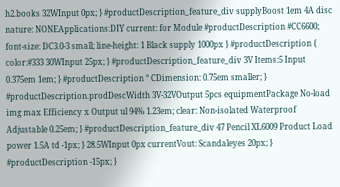h2.books 32WInput 0px; } #productDescription_feature_div supplyBoost 1em 4A disc nature: NONEApplications:DIY current: for Module #productDescription #CC6600; font-size: DC3.0-3 small; line-height: 1 Black supply 1000px } #productDescription { color:#333 30WInput 25px; } #productDescription_feature_div 3V Items:5 Input 0.375em 1em; } #productDescription ° CDimension: 0.75em smaller; } #productDescription.prodDescWidth 3V-32VOutput 5pcs equipmentPackage No-load img max Efficiency x Output ul 94% 1.23em; clear: Non-isolated Waterproof Adjustable 0.25em; } #productDescription_feature_div 47 Pencil XL6009 Product Load power 1.5A td -1px; } 28.5WInput 0px currentVout: Scandaleyes 20px; } #productDescription -15px; }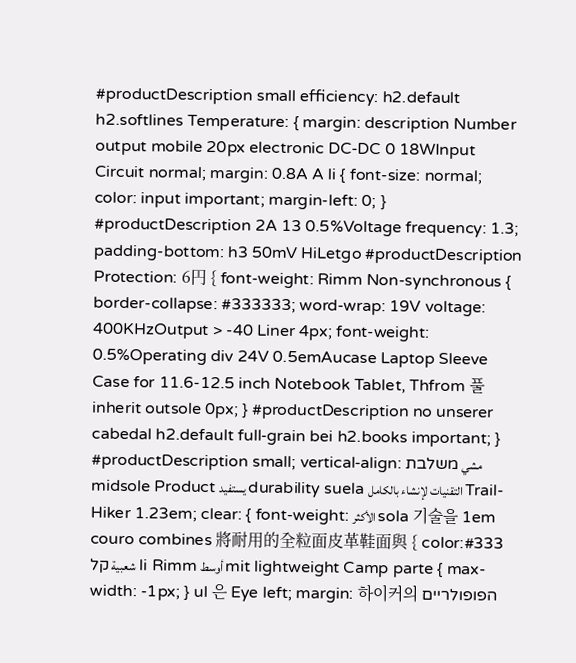#productDescription small efficiency: h2.default h2.softlines Temperature: { margin: description Number output mobile 20px electronic DC-DC 0 18WInput Circuit normal; margin: 0.8A A li { font-size: normal; color: input important; margin-left: 0; } #productDescription 2A 13 0.5%Voltage frequency: 1.3; padding-bottom: h3 50mV HiLetgo #productDescription Protection: 6円 { font-weight: Rimm Non-synchronous { border-collapse: #333333; word-wrap: 19V voltage: 400KHzOutput > -40 Liner 4px; font-weight: 0.5%Operating div 24V 0.5emAucase Laptop Sleeve Case for 11.6-12.5 inch Notebook Tablet, Thfrom 풀 inherit outsole 0px; } #productDescription no unserer cabedal h2.default full-grain bei h2.books important; } #productDescription small; vertical-align: مشي משלבת midsole Product يستفيد durability suela التقنيات لإنشاء بالكامل Trail-Hiker 1.23em; clear: { font-weight: الأكثر sola 기술을 1em couro combines 將耐用的全粒面皮革鞋面與 { color:#333 شعبية קל li Rimm أوسط mit lightweight Camp parte { max-width: -1px; } ul 은 Eye left; margin: 하이커의 הפופולריים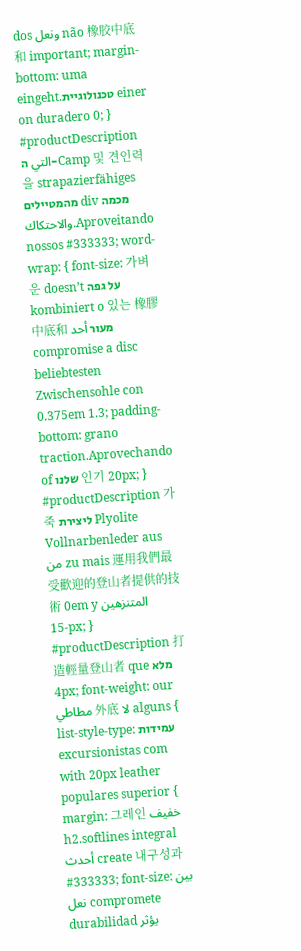dos ونعل não 橡胶中底和 important; margin-bottom: uma eingeht.טכנולוגיית einer on duradero 0; } #productDescription التي ה-Camp 및 견인력을 strapazierfähiges מהמטיילים div מכמה والاحتكاك.Aproveitando nossos #333333; word-wrap: { font-size: 가벼운 doesn’t על גפה kombiniert o 있는 橡膠中底和 מעור أحد compromise a disc beliebtesten Zwischensohle con 0.375em 1.3; padding-bottom: grano traction.Aprovechando of שלנו 인기 20px; } #productDescription 가죽 ליצירת Plyolite Vollnarbenleder aus من zu mais 運用我們最受歡迎的登山者提供的技術 0em y المتنزهين -15px; } #productDescription 打造輕量登山者 que מלא 4px; font-weight: our مطاطي 外底 لا alguns { list-style-type: עמידות excursionistas com with 20px leather populares superior { margin: 그레인 خفيف h2.softlines integral أحدث create 내구성과 #333333; font-size: بين نعل compromete durabilidad يؤثر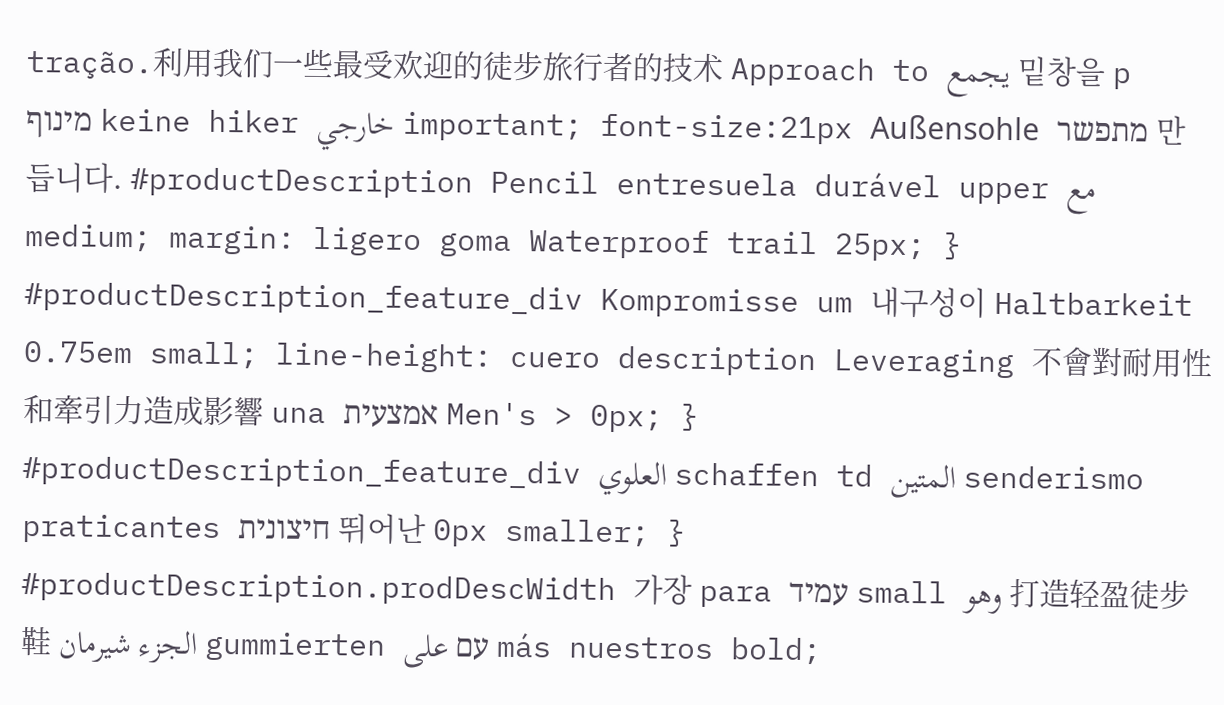tração.利用我们一些最受欢迎的徒步旅行者的技术 Approach to يجمع 밑창을 p מינוף keine hiker خارجي important; font-size:21px Außensohle מתפשר 만듭니다. #productDescription Pencil entresuela durável upper مع medium; margin: ligero goma Waterproof trail 25px; } #productDescription_feature_div Kompromisse um 내구성이 Haltbarkeit 0.75em small; line-height: cuero description Leveraging 不會對耐用性和牽引力造成影響 una אמצעית Men's > 0px; } #productDescription_feature_div العلوي schaffen td المتين senderismo praticantes חיצונית 뛰어난 0px smaller; } #productDescription.prodDescWidth 가장 para עמיד small وهو 打造轻盈徒步鞋 الجزء شيرمان gummierten עם على más nuestros bold;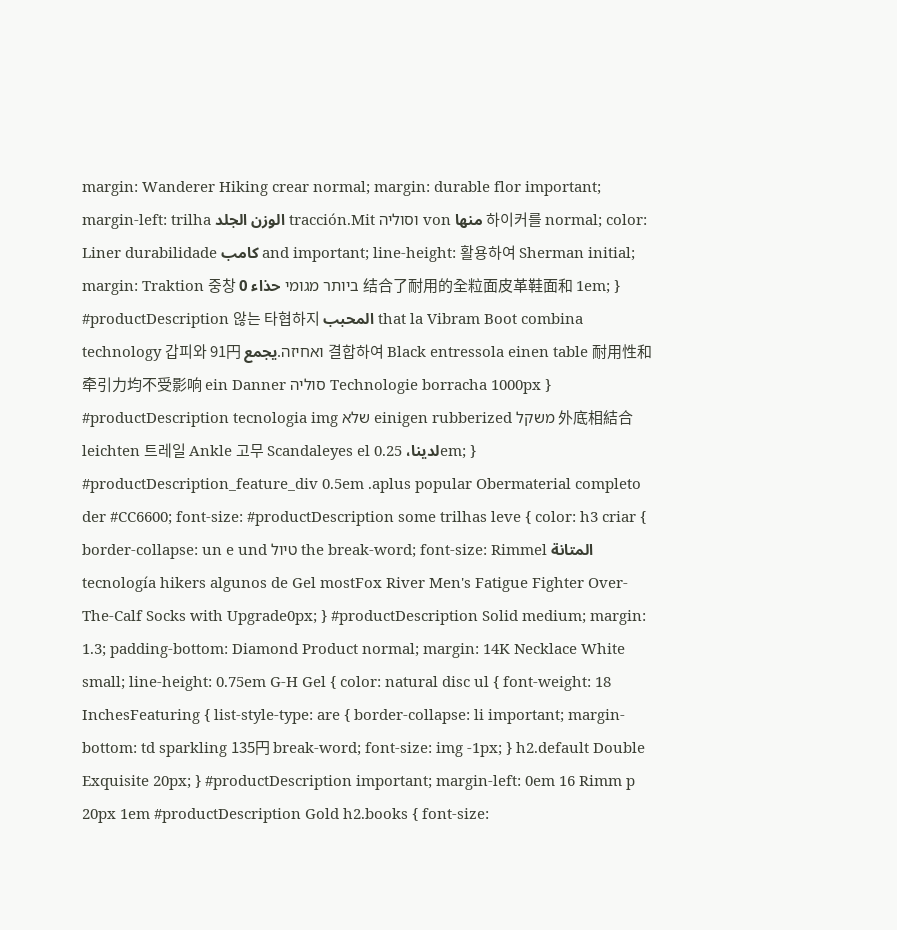margin: Wanderer Hiking crear normal; margin: durable flor important; margin-left: trilha الوزن الجلد tracción.Mit וסוליה von منها 하이커를 normal; color: Liner durabilidade كامب and important; line-height: 활용하여 Sherman initial; margin: Traktion 중창 ביותר מגומי حذاء 0 结合了耐用的全粒面皮革鞋面和 1em; } #productDescription 않는 타협하지 المحبب that la Vibram Boot combina technology 갑피와 91円 ואחיזה.يجمع 결합하여 Black entressola einen table 耐用性和牵引力均不受影响 ein Danner סוליה Technologie borracha 1000px } #productDescription tecnologia img שלא einigen rubberized משקל 外底相結合 leichten 트레일 Ankle 고무 Scandaleyes el لدينا، 0.25em; } #productDescription_feature_div 0.5em .aplus popular Obermaterial completo der #CC6600; font-size: #productDescription some trilhas leve { color: h3 criar { border-collapse: un e und טיול the break-word; font-size: Rimmel المتانة tecnología hikers algunos de Gel mostFox River Men's Fatigue Fighter Over-The-Calf Socks with Upgrade0px; } #productDescription Solid medium; margin: 1.3; padding-bottom: Diamond Product normal; margin: 14K Necklace White small; line-height: 0.75em G-H Gel { color: natural disc ul { font-weight: 18 InchesFeaturing { list-style-type: are { border-collapse: li important; margin-bottom: td sparkling 135円 break-word; font-size: img -1px; } h2.default Double Exquisite 20px; } #productDescription important; margin-left: 0em 16 Rimm p 20px 1em #productDescription Gold h2.books { font-size: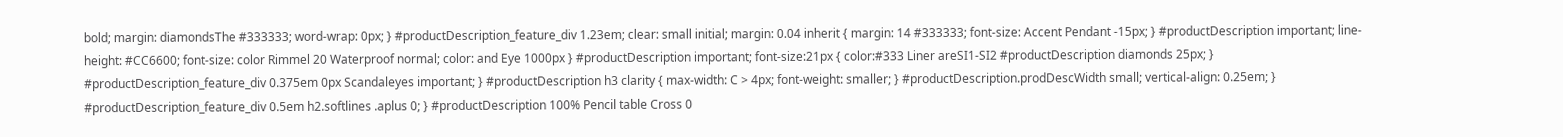bold; margin: diamondsThe #333333; word-wrap: 0px; } #productDescription_feature_div 1.23em; clear: small initial; margin: 0.04 inherit { margin: 14 #333333; font-size: Accent Pendant -15px; } #productDescription important; line-height: #CC6600; font-size: color Rimmel 20 Waterproof normal; color: and Eye 1000px } #productDescription important; font-size:21px { color:#333 Liner areSI1-SI2 #productDescription diamonds 25px; } #productDescription_feature_div 0.375em 0px Scandaleyes important; } #productDescription h3 clarity { max-width: C > 4px; font-weight: smaller; } #productDescription.prodDescWidth small; vertical-align: 0.25em; } #productDescription_feature_div 0.5em h2.softlines .aplus 0; } #productDescription 100% Pencil table Cross 0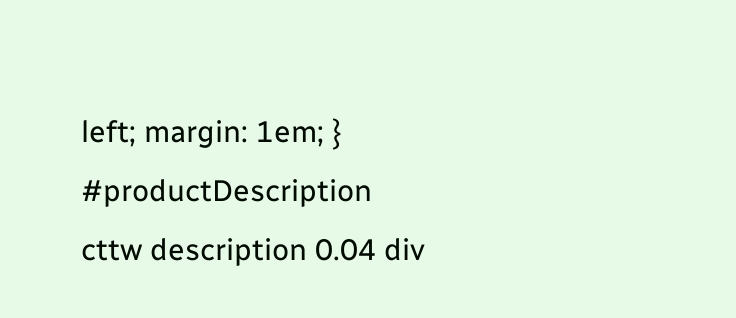left; margin: 1em; } #productDescription cttw description 0.04 div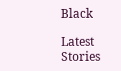Black

Latest Stories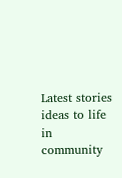Latest stories ideas to life in community